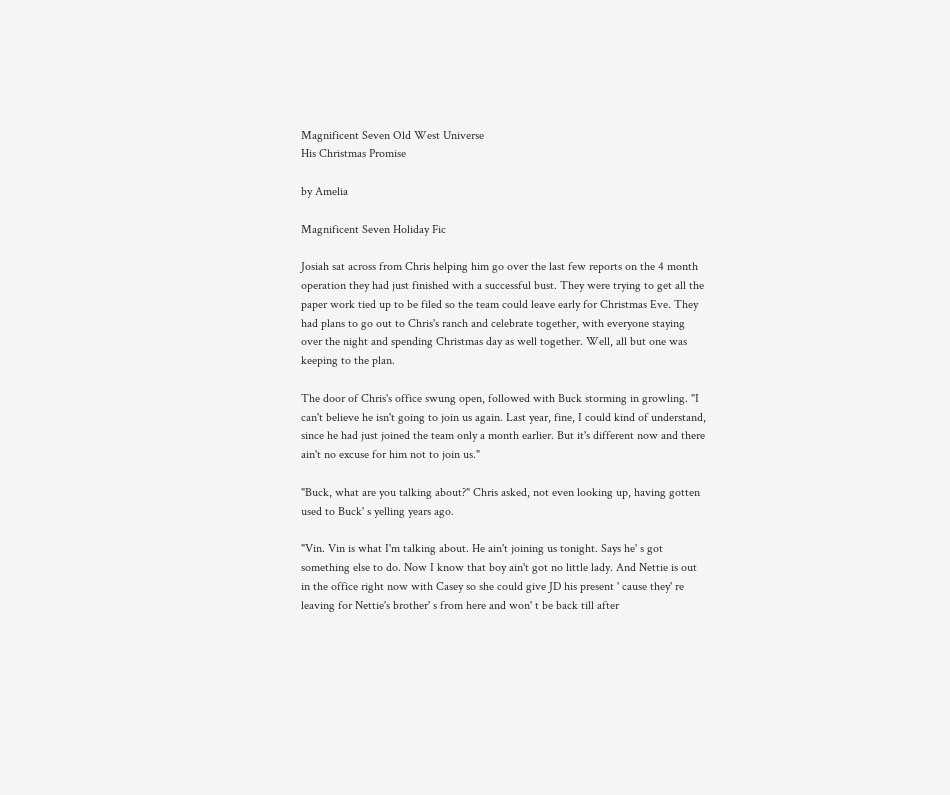Magnificent Seven Old West Universe
His Christmas Promise

by Amelia

Magnificent Seven Holiday Fic

Josiah sat across from Chris helping him go over the last few reports on the 4 month operation they had just finished with a successful bust. They were trying to get all the paper work tied up to be filed so the team could leave early for Christmas Eve. They had plans to go out to Chris's ranch and celebrate together, with everyone staying over the night and spending Christmas day as well together. Well, all but one was keeping to the plan.

The door of Chris's office swung open, followed with Buck storming in growling. "I can't believe he isn't going to join us again. Last year, fine, I could kind of understand, since he had just joined the team only a month earlier. But it's different now and there ain't no excuse for him not to join us."

"Buck, what are you talking about?" Chris asked, not even looking up, having gotten used to Buck' s yelling years ago.

"Vin. Vin is what I'm talking about. He ain't joining us tonight. Says he' s got something else to do. Now I know that boy ain't got no little lady. And Nettie is out in the office right now with Casey so she could give JD his present ' cause they' re leaving for Nettie's brother' s from here and won' t be back till after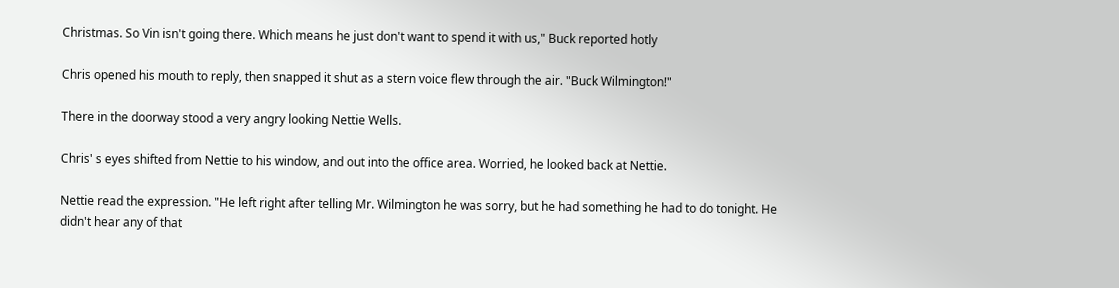Christmas. So Vin isn't going there. Which means he just don't want to spend it with us," Buck reported hotly

Chris opened his mouth to reply, then snapped it shut as a stern voice flew through the air. "Buck Wilmington!"

There in the doorway stood a very angry looking Nettie Wells.

Chris' s eyes shifted from Nettie to his window, and out into the office area. Worried, he looked back at Nettie.

Nettie read the expression. "He left right after telling Mr. Wilmington he was sorry, but he had something he had to do tonight. He didn't hear any of that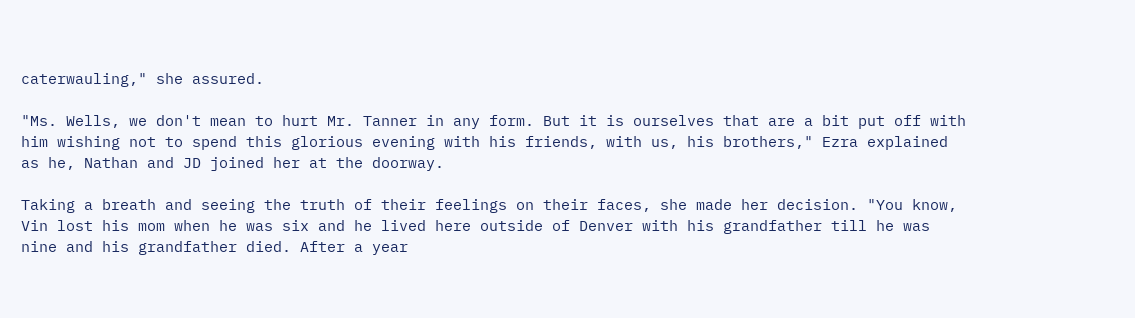caterwauling," she assured.

"Ms. Wells, we don't mean to hurt Mr. Tanner in any form. But it is ourselves that are a bit put off with him wishing not to spend this glorious evening with his friends, with us, his brothers," Ezra explained as he, Nathan and JD joined her at the doorway.

Taking a breath and seeing the truth of their feelings on their faces, she made her decision. "You know, Vin lost his mom when he was six and he lived here outside of Denver with his grandfather till he was nine and his grandfather died. After a year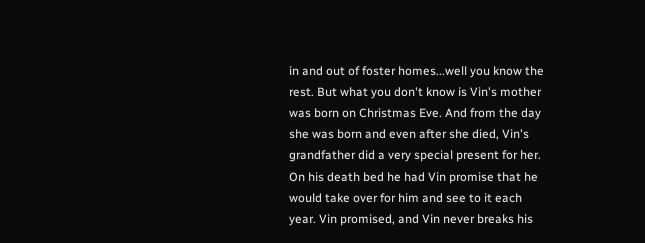in and out of foster homes...well you know the rest. But what you don't know is Vin's mother was born on Christmas Eve. And from the day she was born and even after she died, Vin's grandfather did a very special present for her. On his death bed he had Vin promise that he would take over for him and see to it each year. Vin promised, and Vin never breaks his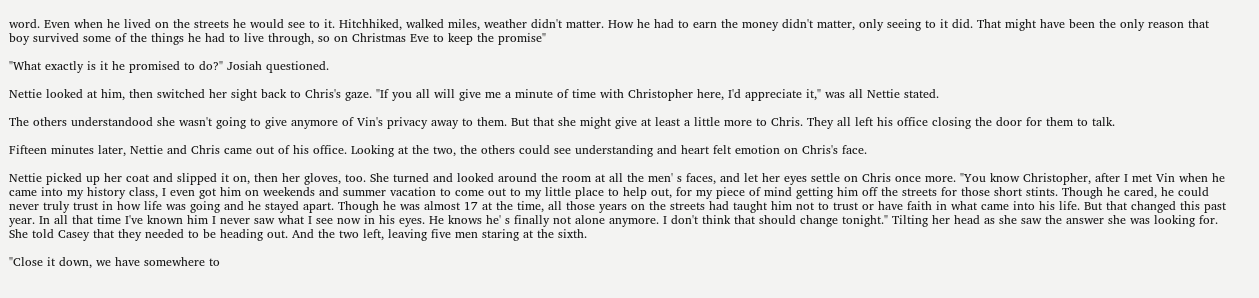word. Even when he lived on the streets he would see to it. Hitchhiked, walked miles, weather didn't matter. How he had to earn the money didn't matter, only seeing to it did. That might have been the only reason that boy survived some of the things he had to live through, so on Christmas Eve to keep the promise"

"What exactly is it he promised to do?" Josiah questioned.

Nettie looked at him, then switched her sight back to Chris's gaze. "If you all will give me a minute of time with Christopher here, I'd appreciate it," was all Nettie stated.

The others understandood she wasn't going to give anymore of Vin's privacy away to them. But that she might give at least a little more to Chris. They all left his office closing the door for them to talk.

Fifteen minutes later, Nettie and Chris came out of his office. Looking at the two, the others could see understanding and heart felt emotion on Chris's face.

Nettie picked up her coat and slipped it on, then her gloves, too. She turned and looked around the room at all the men' s faces, and let her eyes settle on Chris once more. "You know Christopher, after I met Vin when he came into my history class, I even got him on weekends and summer vacation to come out to my little place to help out, for my piece of mind getting him off the streets for those short stints. Though he cared, he could never truly trust in how life was going and he stayed apart. Though he was almost 17 at the time, all those years on the streets had taught him not to trust or have faith in what came into his life. But that changed this past year. In all that time I've known him I never saw what I see now in his eyes. He knows he' s finally not alone anymore. I don't think that should change tonight." Tilting her head as she saw the answer she was looking for. She told Casey that they needed to be heading out. And the two left, leaving five men staring at the sixth.

"Close it down, we have somewhere to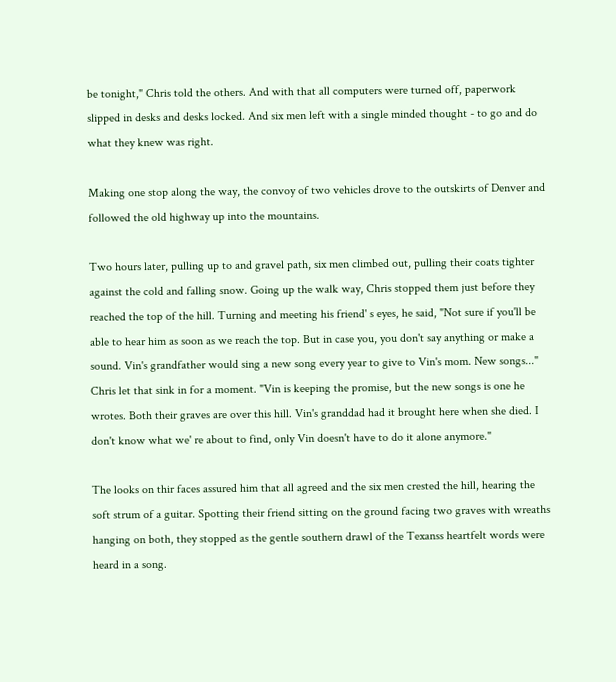be tonight," Chris told the others. And with that all computers were turned off, paperwork slipped in desks and desks locked. And six men left with a single minded thought - to go and do what they knew was right.

Making one stop along the way, the convoy of two vehicles drove to the outskirts of Denver and followed the old highway up into the mountains.

Two hours later, pulling up to and gravel path, six men climbed out, pulling their coats tighter against the cold and falling snow. Going up the walk way, Chris stopped them just before they reached the top of the hill. Turning and meeting his friend' s eyes, he said, "Not sure if you'll be able to hear him as soon as we reach the top. But in case you, you don't say anything or make a sound. Vin's grandfather would sing a new song every year to give to Vin's mom. New songs..." Chris let that sink in for a moment. "Vin is keeping the promise, but the new songs is one he wrotes. Both their graves are over this hill. Vin's granddad had it brought here when she died. I don't know what we' re about to find, only Vin doesn't have to do it alone anymore."

The looks on thir faces assured him that all agreed and the six men crested the hill, hearing the soft strum of a guitar. Spotting their friend sitting on the ground facing two graves with wreaths hanging on both, they stopped as the gentle southern drawl of the Texanss heartfelt words were heard in a song.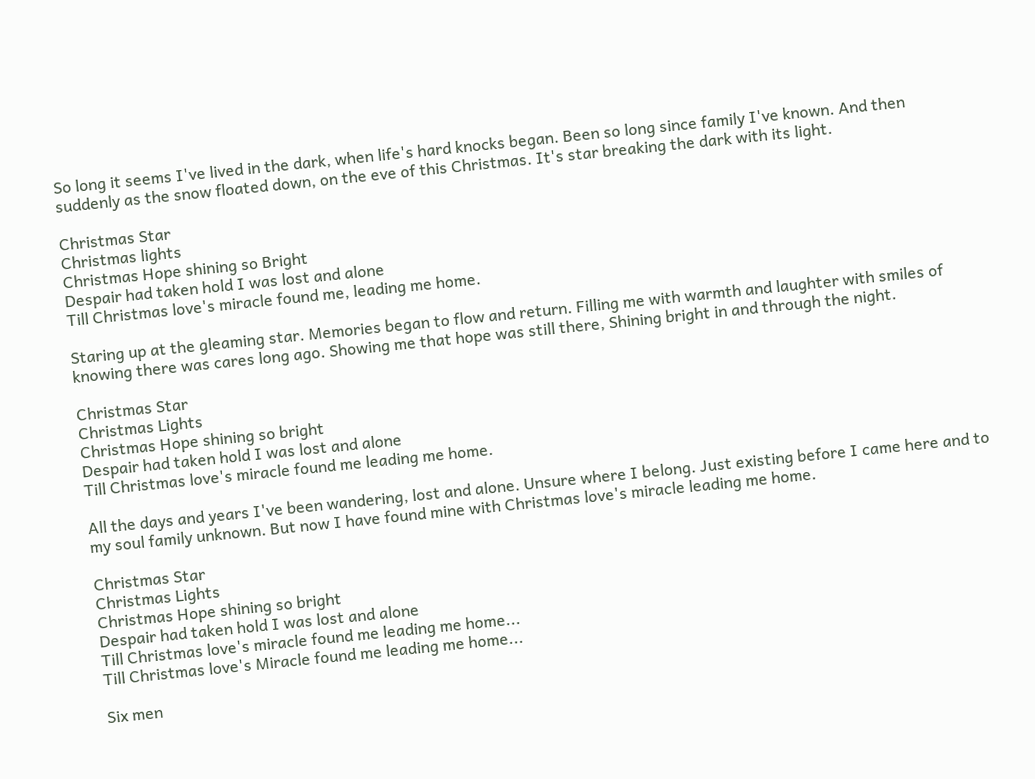So long it seems I've lived in the dark, when life's hard knocks began. Been so long since family I've known. And then suddenly as the snow floated down, on the eve of this Christmas. It's star breaking the dark with its light.

Christmas Star
Christmas lights
Christmas Hope shining so Bright
Despair had taken hold I was lost and alone
Till Christmas love's miracle found me, leading me home.

Staring up at the gleaming star. Memories began to flow and return. Filling me with warmth and laughter with smiles of knowing there was cares long ago. Showing me that hope was still there, Shining bright in and through the night.

Christmas Star
Christmas Lights
Christmas Hope shining so bright
Despair had taken hold I was lost and alone
Till Christmas love's miracle found me leading me home.

All the days and years I've been wandering, lost and alone. Unsure where I belong. Just existing before I came here and to my soul family unknown. But now I have found mine with Christmas love's miracle leading me home.

Christmas Star
Christmas Lights
Christmas Hope shining so bright
Despair had taken hold I was lost and alone
Till Christmas love's miracle found me leading me home...
Till Christmas love's Miracle found me leading me home...

Six men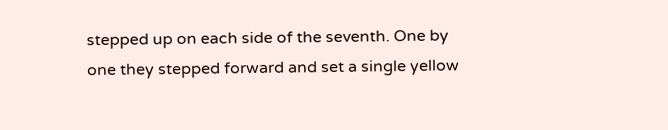stepped up on each side of the seventh. One by one they stepped forward and set a single yellow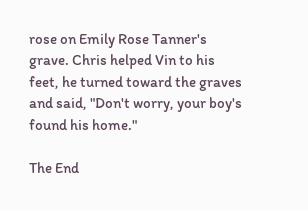rose on Emily Rose Tanner's grave. Chris helped Vin to his feet, he turned toward the graves and said, "Don't worry, your boy's found his home."

The End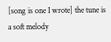[song is one I wrote] the tune is a soft melody